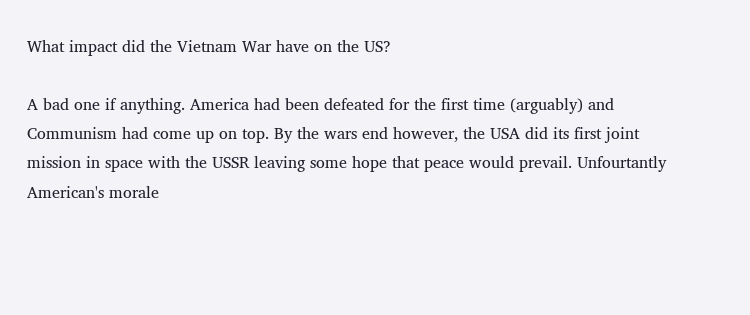What impact did the Vietnam War have on the US?

A bad one if anything. America had been defeated for the first time (arguably) and Communism had come up on top. By the wars end however, the USA did its first joint mission in space with the USSR leaving some hope that peace would prevail. Unfourtantly American's morale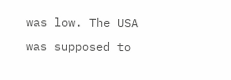was low. The USA was supposed to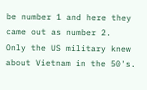be number 1 and here they came out as number 2.
Only the US military knew about Vietnam in the 50's.